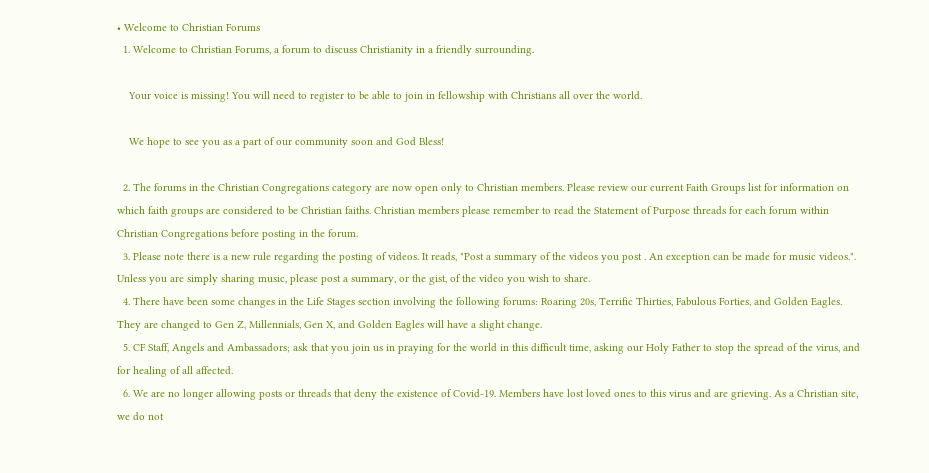• Welcome to Christian Forums
  1. Welcome to Christian Forums, a forum to discuss Christianity in a friendly surrounding.

    Your voice is missing! You will need to register to be able to join in fellowship with Christians all over the world.

    We hope to see you as a part of our community soon and God Bless!

  2. The forums in the Christian Congregations category are now open only to Christian members. Please review our current Faith Groups list for information on which faith groups are considered to be Christian faiths. Christian members please remember to read the Statement of Purpose threads for each forum within Christian Congregations before posting in the forum.
  3. Please note there is a new rule regarding the posting of videos. It reads, "Post a summary of the videos you post . An exception can be made for music videos.". Unless you are simply sharing music, please post a summary, or the gist, of the video you wish to share.
  4. There have been some changes in the Life Stages section involving the following forums: Roaring 20s, Terrific Thirties, Fabulous Forties, and Golden Eagles. They are changed to Gen Z, Millennials, Gen X, and Golden Eagles will have a slight change.
  5. CF Staff, Angels and Ambassadors; ask that you join us in praying for the world in this difficult time, asking our Holy Father to stop the spread of the virus, and for healing of all affected.
  6. We are no longer allowing posts or threads that deny the existence of Covid-19. Members have lost loved ones to this virus and are grieving. As a Christian site, we do not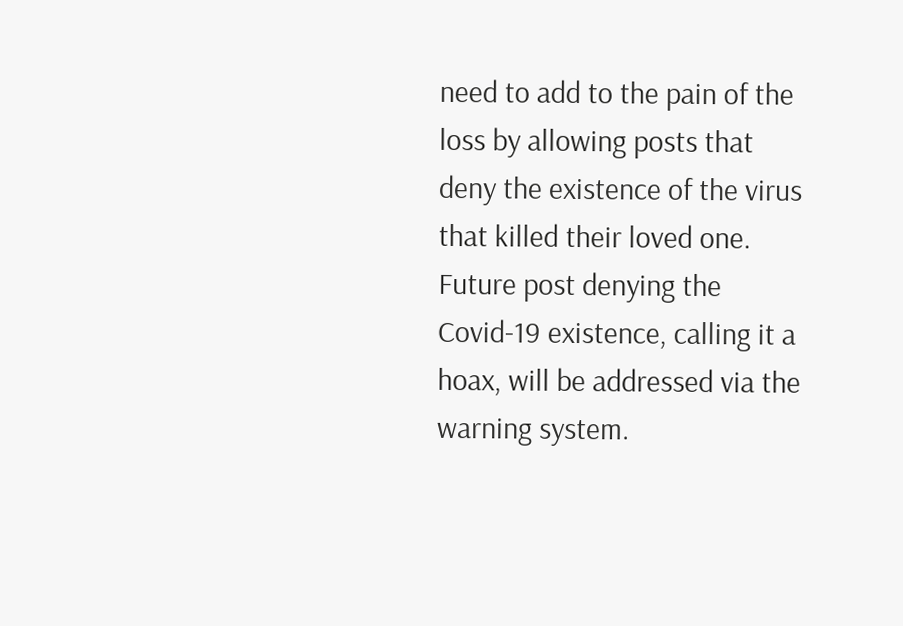need to add to the pain of the loss by allowing posts that deny the existence of the virus that killed their loved one. Future post denying the Covid-19 existence, calling it a hoax, will be addressed via the warning system.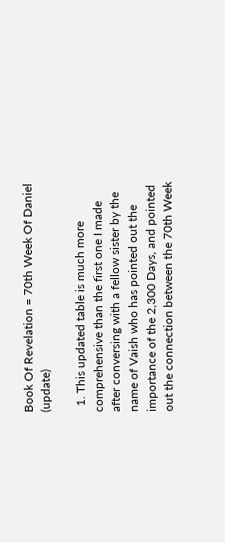Book Of Revelation = 70th Week Of Daniel (update)

  1. This updated table is much more comprehensive than the first one I made after conversing with a fellow sister by the name of Vaish who has pointed out the importance of the 2,300 Days, and pointed out the connection between the 70th Week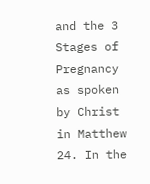and the 3 Stages of Pregnancy as spoken by Christ in Matthew 24. In the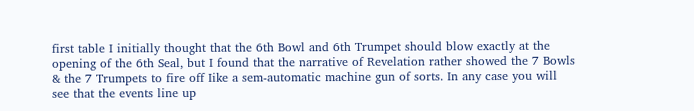first table I initially thought that the 6th Bowl and 6th Trumpet should blow exactly at the opening of the 6th Seal, but I found that the narrative of Revelation rather showed the 7 Bowls & the 7 Trumpets to fire off Iike a sem-automatic machine gun of sorts. In any case you will see that the events line up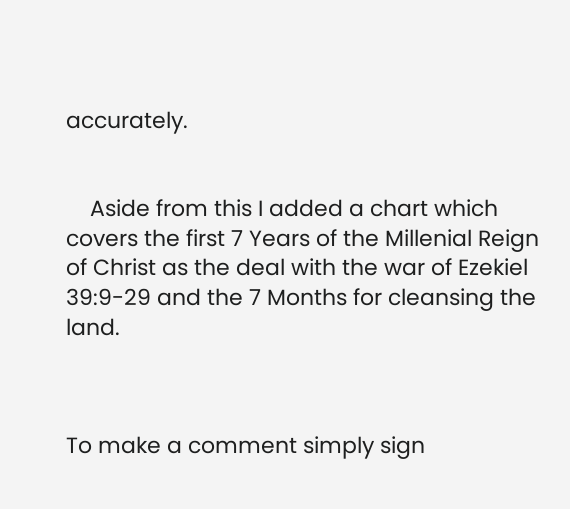accurately.


    Aside from this I added a chart which covers the first 7 Years of the Millenial Reign of Christ as the deal with the war of Ezekiel 39:9-29 and the 7 Months for cleansing the land.



To make a comment simply sign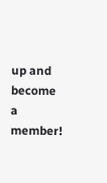up and become a member!